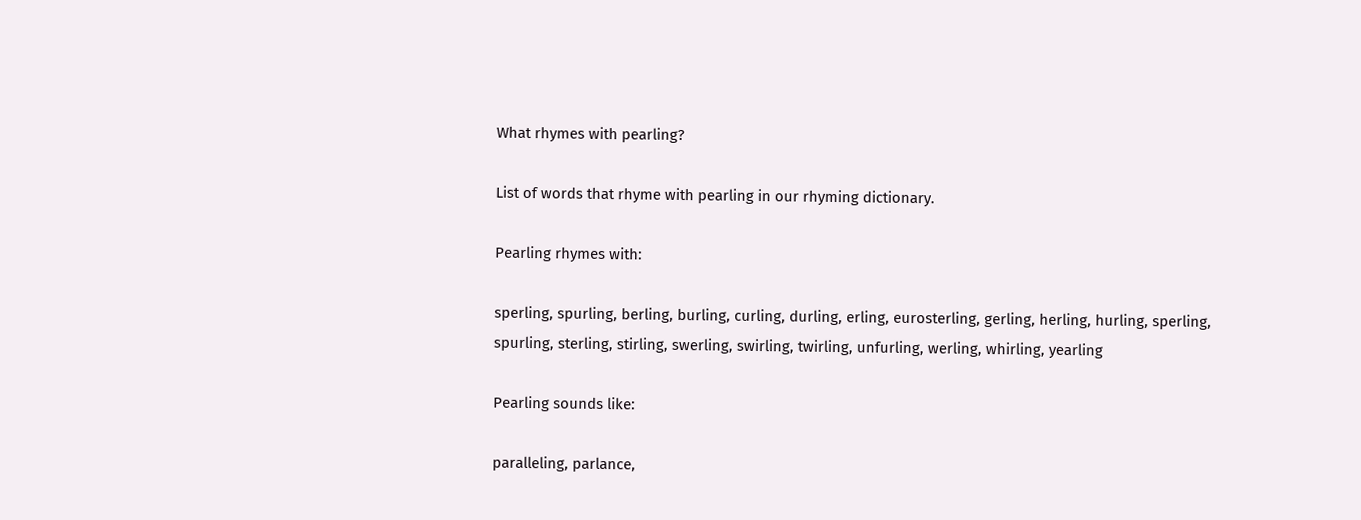What rhymes with pearling?

List of words that rhyme with pearling in our rhyming dictionary.

Pearling rhymes with:

sperling, spurling, berling, burling, curling, durling, erling, eurosterling, gerling, herling, hurling, sperling, spurling, sterling, stirling, swerling, swirling, twirling, unfurling, werling, whirling, yearling

Pearling sounds like:

paralleling, parlance,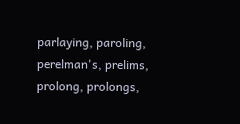parlaying, paroling, perelman's, prelims, prolong, prolongs,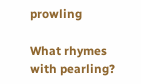prowling

What rhymes with pearling?